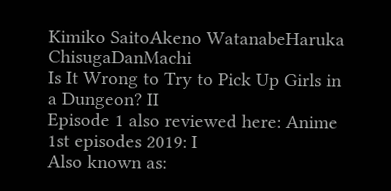Kimiko SaitoAkeno WatanabeHaruka ChisugaDanMachi
Is It Wrong to Try to Pick Up Girls in a Dungeon? II
Episode 1 also reviewed here: Anime 1st episodes 2019: I
Also known as: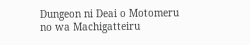Dungeon ni Deai o Motomeru no wa Machigatteiru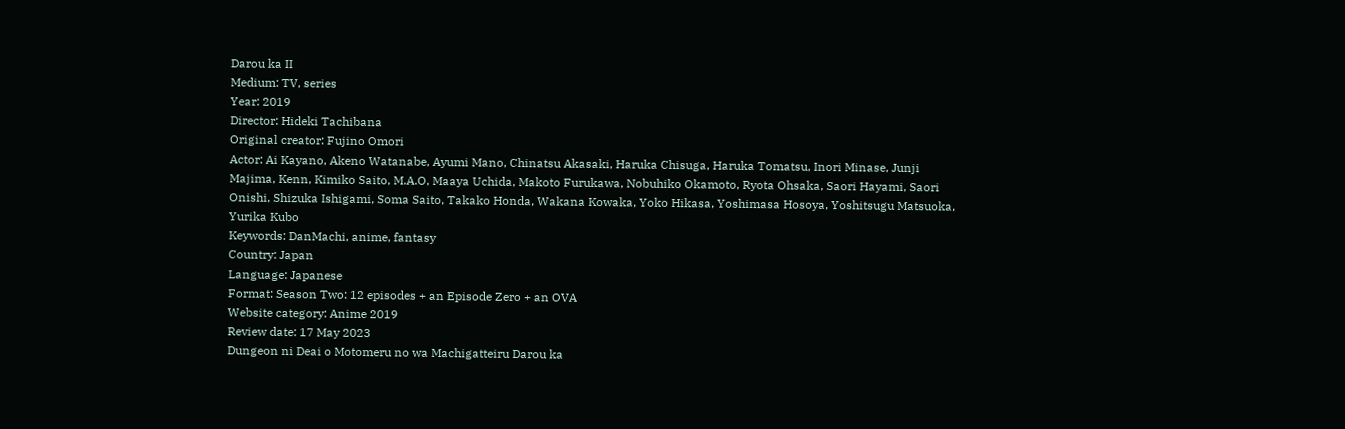Darou ka II
Medium: TV, series
Year: 2019
Director: Hideki Tachibana
Original creator: Fujino Omori
Actor: Ai Kayano, Akeno Watanabe, Ayumi Mano, Chinatsu Akasaki, Haruka Chisuga, Haruka Tomatsu, Inori Minase, Junji Majima, Kenn, Kimiko Saito, M.A.O, Maaya Uchida, Makoto Furukawa, Nobuhiko Okamoto, Ryota Ohsaka, Saori Hayami, Saori Onishi, Shizuka Ishigami, Soma Saito, Takako Honda, Wakana Kowaka, Yoko Hikasa, Yoshimasa Hosoya, Yoshitsugu Matsuoka, Yurika Kubo
Keywords: DanMachi, anime, fantasy
Country: Japan
Language: Japanese
Format: Season Two: 12 episodes + an Episode Zero + an OVA
Website category: Anime 2019
Review date: 17 May 2023
Dungeon ni Deai o Motomeru no wa Machigatteiru Darou ka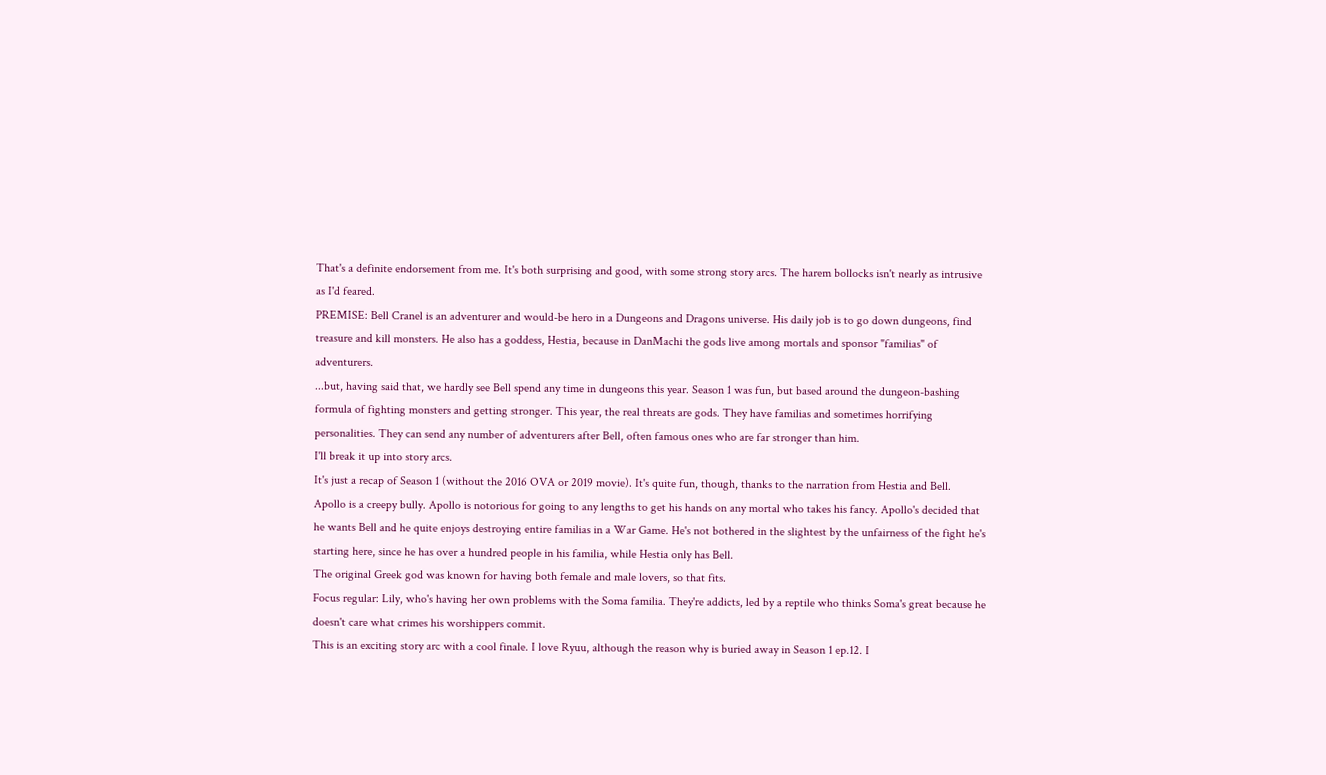That's a definite endorsement from me. It's both surprising and good, with some strong story arcs. The harem bollocks isn't nearly as intrusive as I'd feared.
PREMISE: Bell Cranel is an adventurer and would-be hero in a Dungeons and Dragons universe. His daily job is to go down dungeons, find treasure and kill monsters. He also has a goddess, Hestia, because in DanMachi the gods live among mortals and sponsor "familias" of adventurers.
...but, having said that, we hardly see Bell spend any time in dungeons this year. Season 1 was fun, but based around the dungeon-bashing formula of fighting monsters and getting stronger. This year, the real threats are gods. They have familias and sometimes horrifying personalities. They can send any number of adventurers after Bell, often famous ones who are far stronger than him.
I'll break it up into story arcs.
It's just a recap of Season 1 (without the 2016 OVA or 2019 movie). It's quite fun, though, thanks to the narration from Hestia and Bell.
Apollo is a creepy bully. Apollo is notorious for going to any lengths to get his hands on any mortal who takes his fancy. Apollo's decided that he wants Bell and he quite enjoys destroying entire familias in a War Game. He's not bothered in the slightest by the unfairness of the fight he's starting here, since he has over a hundred people in his familia, while Hestia only has Bell.
The original Greek god was known for having both female and male lovers, so that fits.
Focus regular: Lily, who's having her own problems with the Soma familia. They're addicts, led by a reptile who thinks Soma's great because he doesn't care what crimes his worshippers commit.
This is an exciting story arc with a cool finale. I love Ryuu, although the reason why is buried away in Season 1 ep.12. I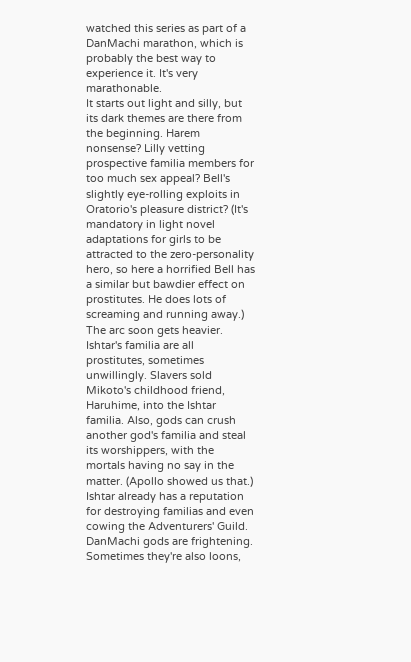watched this series as part of a DanMachi marathon, which is probably the best way to experience it. It's very marathonable.
It starts out light and silly, but its dark themes are there from the beginning. Harem nonsense? Lilly vetting prospective familia members for too much sex appeal? Bell's slightly eye-rolling exploits in Oratorio's pleasure district? (It's mandatory in light novel adaptations for girls to be attracted to the zero-personality hero, so here a horrified Bell has a similar but bawdier effect on prostitutes. He does lots of screaming and running away.)
The arc soon gets heavier. Ishtar's familia are all prostitutes, sometimes unwillingly. Slavers sold Mikoto's childhood friend, Haruhime, into the Ishtar familia. Also, gods can crush another god's familia and steal its worshippers, with the mortals having no say in the matter. (Apollo showed us that.) Ishtar already has a reputation for destroying familias and even cowing the Adventurers' Guild.
DanMachi gods are frightening. Sometimes they're also loons,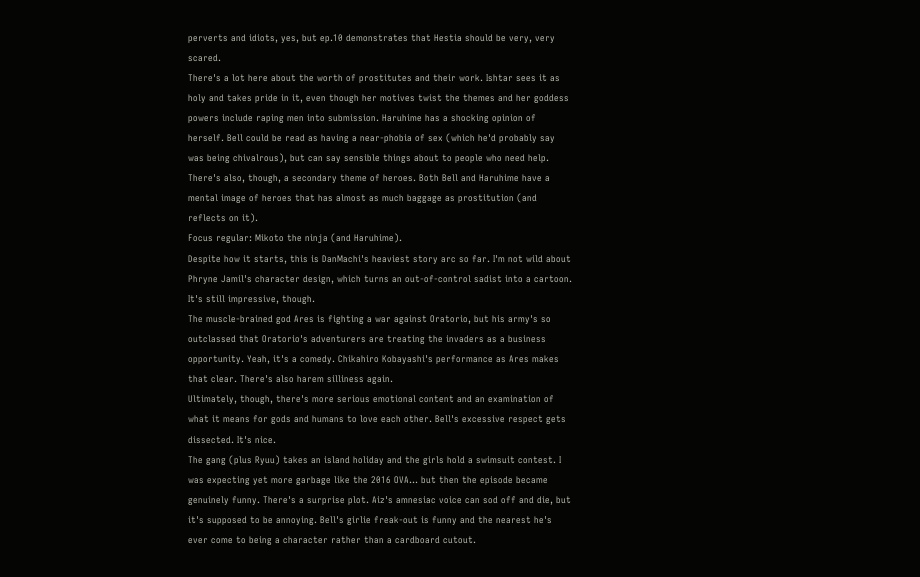perverts and idiots, yes, but ep.10 demonstrates that Hestia should be very, very scared.
There's a lot here about the worth of prostitutes and their work. Ishtar sees it as holy and takes pride in it, even though her motives twist the themes and her goddess powers include raping men into submission. Haruhime has a shocking opinion of herself. Bell could be read as having a near-phobia of sex (which he'd probably say was being chivalrous), but can say sensible things about to people who need help. There's also, though, a secondary theme of heroes. Both Bell and Haruhime have a mental image of heroes that has almost as much baggage as prostitution (and reflects on it).
Focus regular: Mikoto the ninja (and Haruhime).
Despite how it starts, this is DanMachi's heaviest story arc so far. I'm not wild about Phryne Jamil's character design, which turns an out-of-control sadist into a cartoon. It's still impressive, though.
The muscle-brained god Ares is fighting a war against Oratorio, but his army's so outclassed that Oratorio's adventurers are treating the invaders as a business opportunity. Yeah, it's a comedy. Chikahiro Kobayashi's performance as Ares makes that clear. There's also harem silliness again.
Ultimately, though, there's more serious emotional content and an examination of what it means for gods and humans to love each other. Bell's excessive respect gets dissected. It's nice.
The gang (plus Ryuu) takes an island holiday and the girls hold a swimsuit contest. I was expecting yet more garbage like the 2016 OVA... but then the episode became genuinely funny. There's a surprise plot. Aiz's amnesiac voice can sod off and die, but it's supposed to be annoying. Bell's girlie freak-out is funny and the nearest he's ever come to being a character rather than a cardboard cutout.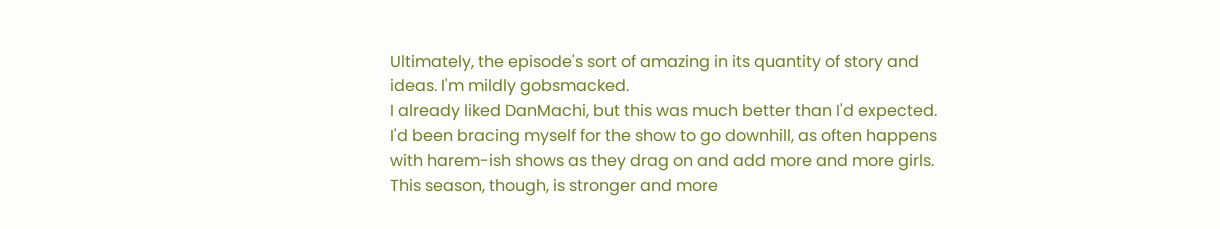Ultimately, the episode's sort of amazing in its quantity of story and ideas. I'm mildly gobsmacked.
I already liked DanMachi, but this was much better than I'd expected. I'd been bracing myself for the show to go downhill, as often happens with harem-ish shows as they drag on and add more and more girls. This season, though, is stronger and more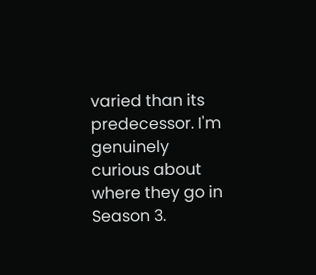varied than its predecessor. I'm genuinely curious about where they go in Season 3.